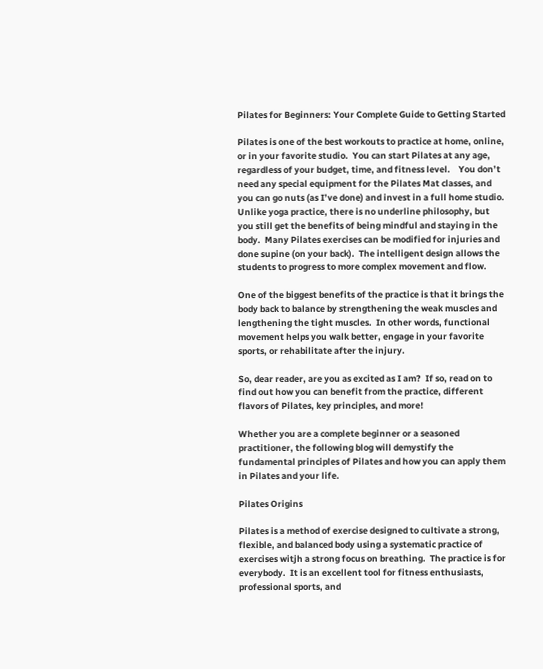Pilates for Beginners: Your Complete Guide to Getting Started

Pilates is one of the best workouts to practice at home, online, or in your favorite studio.  You can start Pilates at any age, regardless of your budget, time, and fitness level.    You don’t need any special equipment for the Pilates Mat classes, and you can go nuts (as I’ve done) and invest in a full home studio.  Unlike yoga practice, there is no underline philosophy, but you still get the benefits of being mindful and staying in the body.  Many Pilates exercises can be modified for injuries and done supine (on your back).  The intelligent design allows the students to progress to more complex movement and flow.

One of the biggest benefits of the practice is that it brings the body back to balance by strengthening the weak muscles and lengthening the tight muscles.  In other words, functional movement helps you walk better, engage in your favorite sports, or rehabilitate after the injury.

So, dear reader, are you as excited as I am?  If so, read on to find out how you can benefit from the practice, different flavors of Pilates, key principles, and more!

Whether you are a complete beginner or a seasoned practitioner, the following blog will demystify the fundamental principles of Pilates and how you can apply them in Pilates and your life.

Pilates Origins

Pilates is a method of exercise designed to cultivate a strong, flexible, and balanced body using a systematic practice of exercises witjh a strong focus on breathing.  The practice is for everybody.  It is an excellent tool for fitness enthusiasts, professional sports, and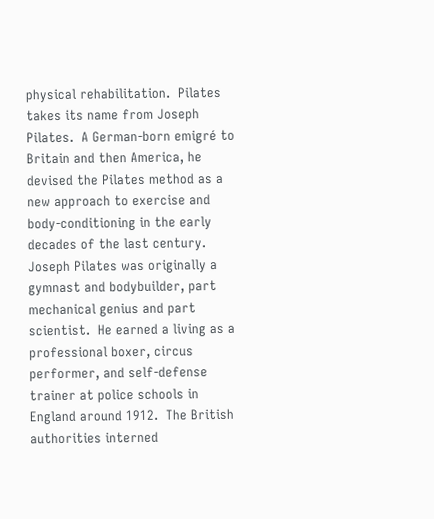physical rehabilitation.  Pilates takes its name from Joseph Pilates.  A German-born emigré to Britain and then America, he devised the Pilates method as a new approach to exercise and body-conditioning in the early decades of the last century.  Joseph Pilates was originally a gymnast and bodybuilder, part mechanical genius and part scientist.  He earned a living as a professional boxer, circus performer, and self-defense trainer at police schools in England around 1912.  The British authorities interned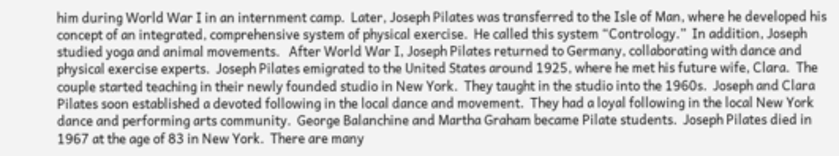him during World War I in an internment camp.  Later, Joseph Pilates was transferred to the Isle of Man, where he developed his concept of an integrated, comprehensive system of physical exercise.  He called this system “Contrology.”  In addition, Joseph studied yoga and animal movements.   After World War I, Joseph Pilates returned to Germany, collaborating with dance and physical exercise experts.  Joseph Pilates emigrated to the United States around 1925, where he met his future wife, Clara.  The couple started teaching in their newly founded studio in New York.  They taught in the studio into the 1960s.  Joseph and Clara Pilates soon established a devoted following in the local dance and movement.  They had a loyal following in the local New York dance and performing arts community.  George Balanchine and Martha Graham became Pilate students.  Joseph Pilates died in 1967 at the age of 83 in New York.  There are many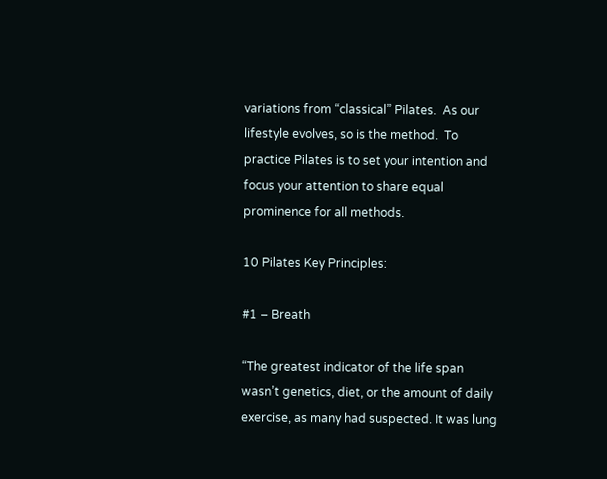variations from “classical” Pilates.  As our lifestyle evolves, so is the method.  To practice Pilates is to set your intention and focus your attention to share equal prominence for all methods.

10 Pilates Key Principles:

#1 – Breath

“The greatest indicator of the life span wasn’t genetics, diet, or the amount of daily exercise, as many had suspected. It was lung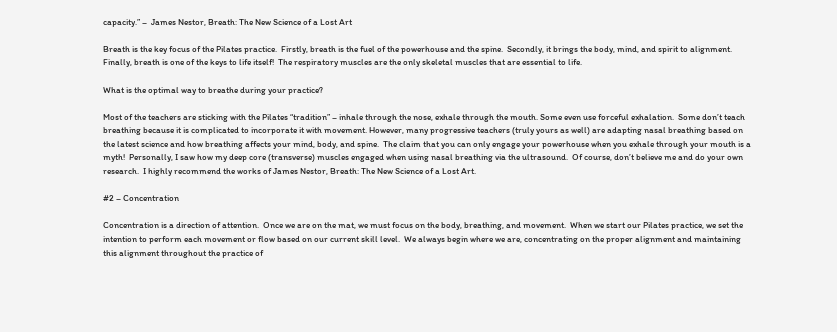capacity.” –  James Nestor, Breath: The New Science of a Lost Art

Breath is the key focus of the Pilates practice.  Firstly, breath is the fuel of the powerhouse and the spine.  Secondly, it brings the body, mind, and spirit to alignment.  Finally, breath is one of the keys to life itself!  The respiratory muscles are the only skeletal muscles that are essential to life.

What is the optimal way to breathe during your practice?

Most of the teachers are sticking with the Pilates “tradition” – inhale through the nose, exhale through the mouth. Some even use forceful exhalation.  Some don’t teach breathing because it is complicated to incorporate it with movement. However, many progressive teachers (truly yours as well) are adapting nasal breathing based on the latest science and how breathing affects your mind, body, and spine.  The claim that you can only engage your powerhouse when you exhale through your mouth is a myth!  Personally, I saw how my deep core (transverse) muscles engaged when using nasal breathing via the ultrasound.  Of course, don’t believe me and do your own research.  I highly recommend the works of James Nestor, Breath: The New Science of a Lost Art.

#2 – Concentration

Concentration is a direction of attention.  Once we are on the mat, we must focus on the body, breathing, and movement.  When we start our Pilates practice, we set the intention to perform each movement or flow based on our current skill level.  We always begin where we are, concentrating on the proper alignment and maintaining this alignment throughout the practice of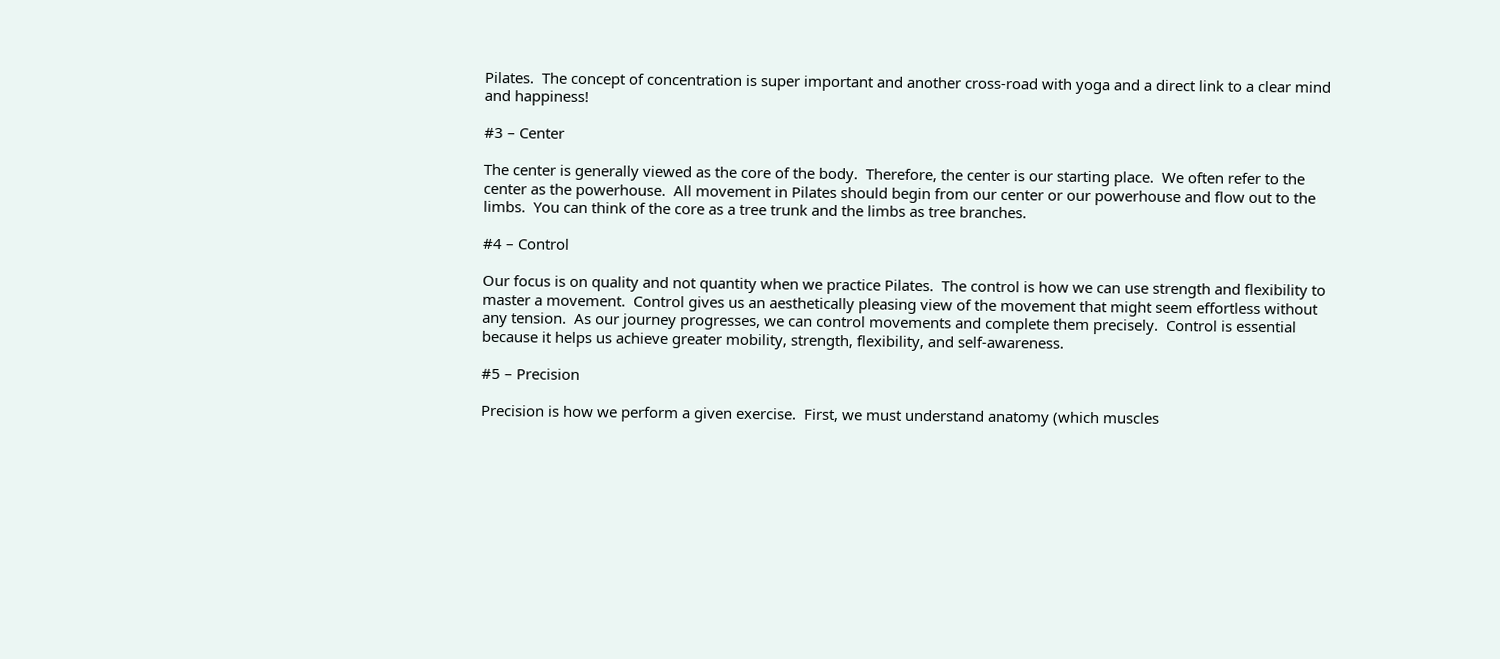Pilates.  The concept of concentration is super important and another cross-road with yoga and a direct link to a clear mind and happiness!

#3 – Center

The center is generally viewed as the core of the body.  Therefore, the center is our starting place.  We often refer to the center as the powerhouse.  All movement in Pilates should begin from our center or our powerhouse and flow out to the limbs.  You can think of the core as a tree trunk and the limbs as tree branches.

#4 – Control

Our focus is on quality and not quantity when we practice Pilates.  The control is how we can use strength and flexibility to master a movement.  Control gives us an aesthetically pleasing view of the movement that might seem effortless without any tension.  As our journey progresses, we can control movements and complete them precisely.  Control is essential because it helps us achieve greater mobility, strength, flexibility, and self-awareness.

#5 – Precision

Precision is how we perform a given exercise.  First, we must understand anatomy (which muscles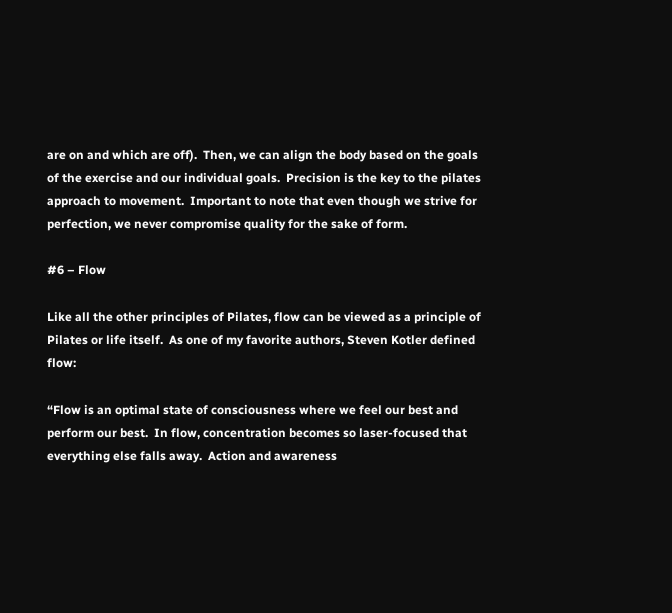are on and which are off).  Then, we can align the body based on the goals of the exercise and our individual goals.  Precision is the key to the pilates approach to movement.  Important to note that even though we strive for perfection, we never compromise quality for the sake of form.

#6 – Flow

Like all the other principles of Pilates, flow can be viewed as a principle of Pilates or life itself.  As one of my favorite authors, Steven Kotler defined flow:

“Flow is an optimal state of consciousness where we feel our best and perform our best.  In flow, concentration becomes so laser-focused that everything else falls away.  Action and awareness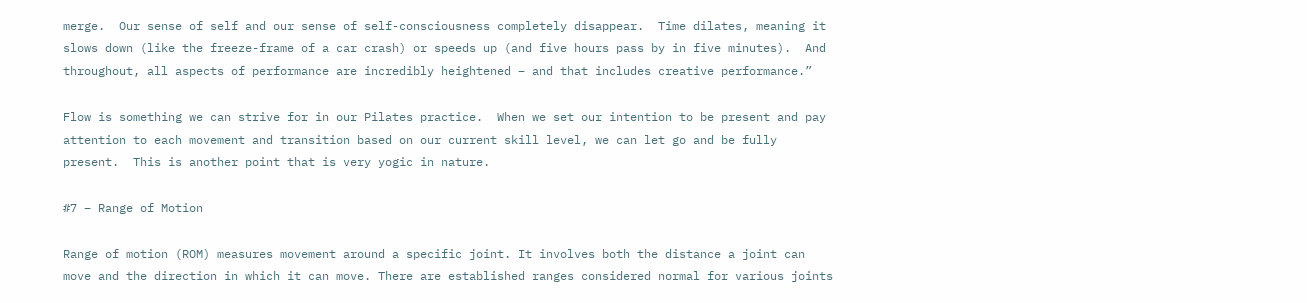merge.  Our sense of self and our sense of self-consciousness completely disappear.  Time dilates, meaning it slows down (like the freeze-frame of a car crash) or speeds up (and five hours pass by in five minutes).  And throughout, all aspects of performance are incredibly heightened – and that includes creative performance.”

Flow is something we can strive for in our Pilates practice.  When we set our intention to be present and pay attention to each movement and transition based on our current skill level, we can let go and be fully present.  This is another point that is very yogic in nature.

#7 – Range of Motion

Range of motion (ROM) measures movement around a specific joint. It involves both the distance a joint can move and the direction in which it can move. There are established ranges considered normal for various joints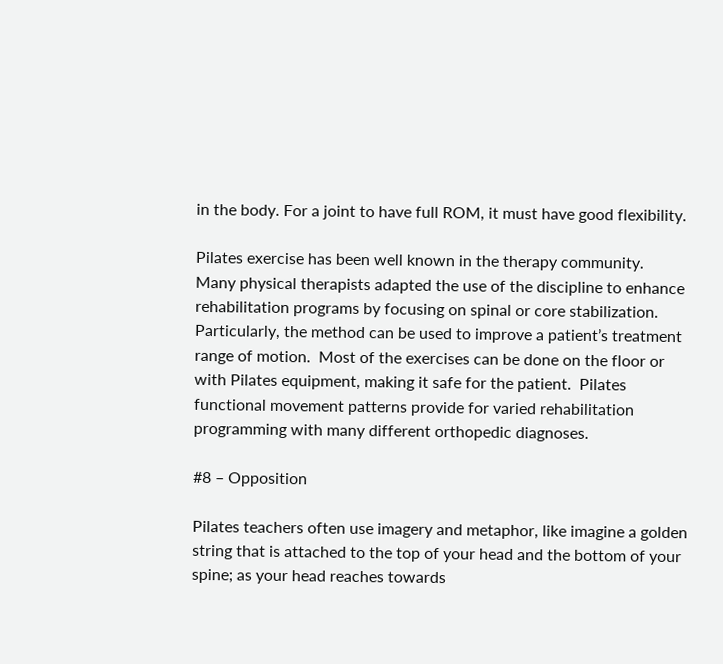in the body. For a joint to have full ROM, it must have good flexibility.

Pilates exercise has been well known in the therapy community.  Many physical therapists adapted the use of the discipline to enhance rehabilitation programs by focusing on spinal or core stabilization.  Particularly, the method can be used to improve a patient’s treatment range of motion.  Most of the exercises can be done on the floor or with Pilates equipment, making it safe for the patient.  Pilates functional movement patterns provide for varied rehabilitation programming with many different orthopedic diagnoses.

#8 – Opposition

Pilates teachers often use imagery and metaphor, like imagine a golden string that is attached to the top of your head and the bottom of your spine; as your head reaches towards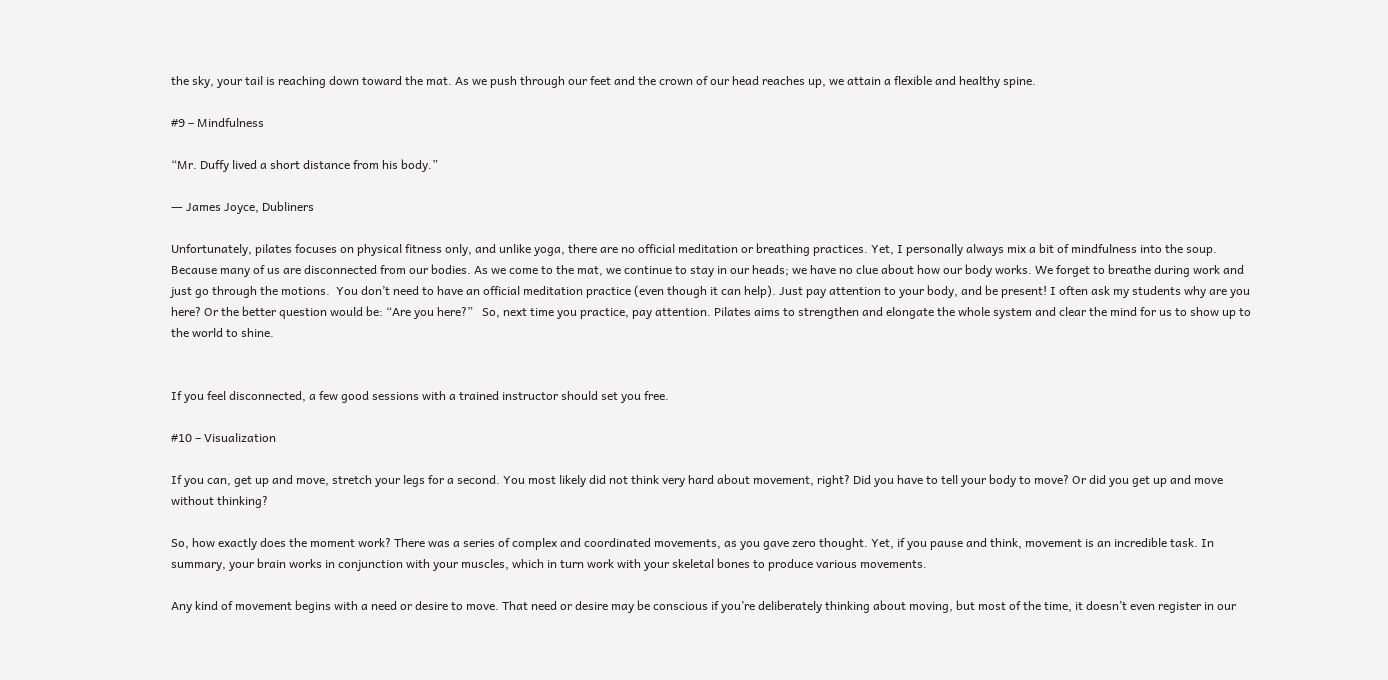the sky, your tail is reaching down toward the mat. As we push through our feet and the crown of our head reaches up, we attain a flexible and healthy spine.

#9 – Mindfulness

“Mr. Duffy lived a short distance from his body.”

― James Joyce, Dubliners

Unfortunately, pilates focuses on physical fitness only, and unlike yoga, there are no official meditation or breathing practices. Yet, I personally always mix a bit of mindfulness into the soup. Because many of us are disconnected from our bodies. As we come to the mat, we continue to stay in our heads; we have no clue about how our body works. We forget to breathe during work and just go through the motions.  You don’t need to have an official meditation practice (even though it can help). Just pay attention to your body, and be present! I often ask my students why are you here? Or the better question would be: “Are you here?”   So, next time you practice, pay attention. Pilates aims to strengthen and elongate the whole system and clear the mind for us to show up to the world to shine.


If you feel disconnected, a few good sessions with a trained instructor should set you free.

#10 – Visualization

If you can, get up and move, stretch your legs for a second. You most likely did not think very hard about movement, right? Did you have to tell your body to move? Or did you get up and move without thinking?

So, how exactly does the moment work? There was a series of complex and coordinated movements, as you gave zero thought. Yet, if you pause and think, movement is an incredible task. In summary, your brain works in conjunction with your muscles, which in turn work with your skeletal bones to produce various movements.

Any kind of movement begins with a need or desire to move. That need or desire may be conscious if you’re deliberately thinking about moving, but most of the time, it doesn’t even register in our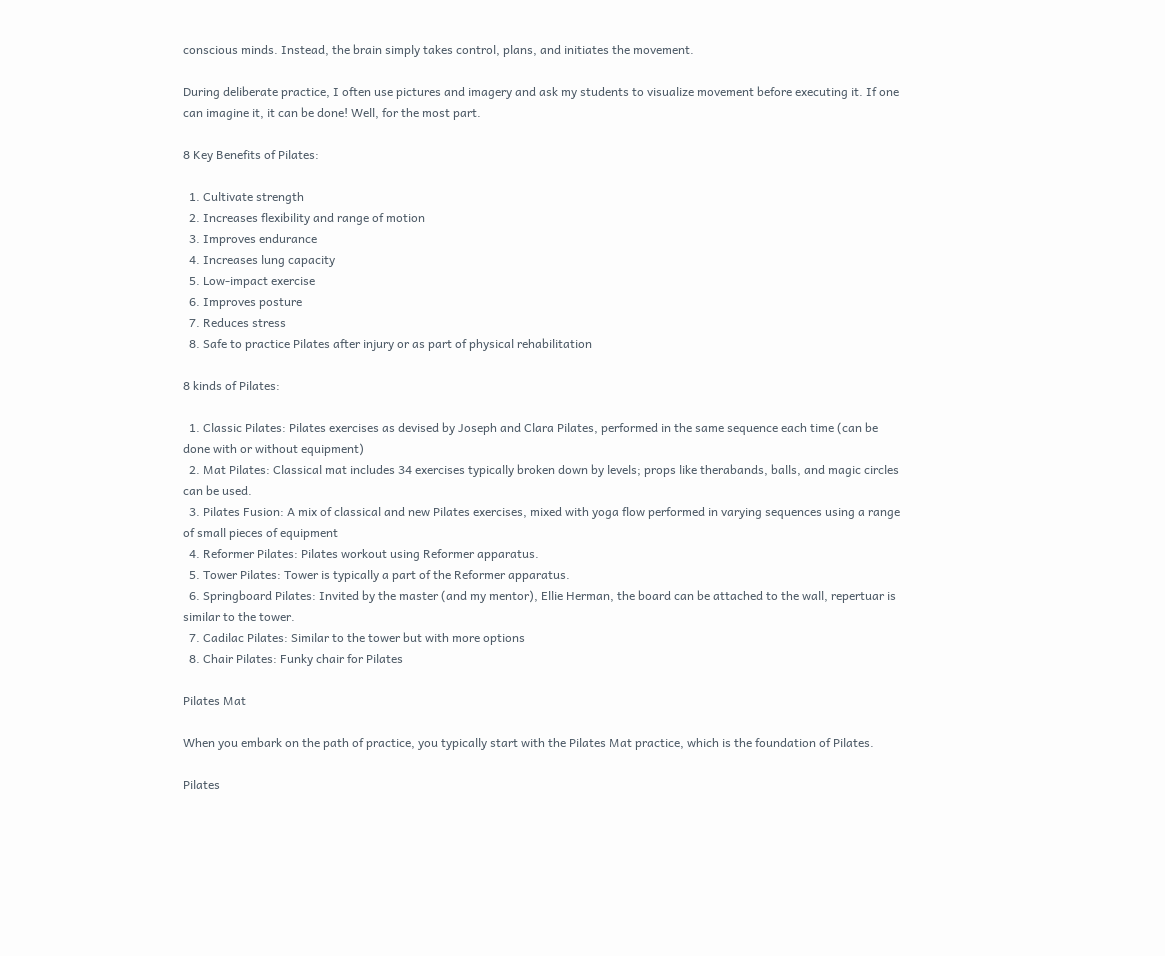conscious minds. Instead, the brain simply takes control, plans, and initiates the movement.

During deliberate practice, I often use pictures and imagery and ask my students to visualize movement before executing it. If one can imagine it, it can be done! Well, for the most part.

8 Key Benefits of Pilates:

  1. Cultivate strength
  2. Increases flexibility and range of motion
  3. Improves endurance
  4. Increases lung capacity
  5. Low-impact exercise
  6. Improves posture
  7. Reduces stress
  8. Safe to practice Pilates after injury or as part of physical rehabilitation

8 kinds of Pilates:

  1. Classic Pilates: Pilates exercises as devised by Joseph and Clara Pilates, performed in the same sequence each time (can be done with or without equipment)
  2. Mat Pilates: Classical mat includes 34 exercises typically broken down by levels; props like therabands, balls, and magic circles can be used.
  3. Pilates Fusion: A mix of classical and new Pilates exercises, mixed with yoga flow performed in varying sequences using a range of small pieces of equipment
  4. Reformer Pilates: Pilates workout using Reformer apparatus.
  5. Tower Pilates: Tower is typically a part of the Reformer apparatus.
  6. Springboard Pilates: Invited by the master (and my mentor), Ellie Herman, the board can be attached to the wall, repertuar is similar to the tower.
  7. Cadilac Pilates: Similar to the tower but with more options
  8. Chair Pilates: Funky chair for Pilates

Pilates Mat

When you embark on the path of practice, you typically start with the Pilates Mat practice, which is the foundation of Pilates.

Pilates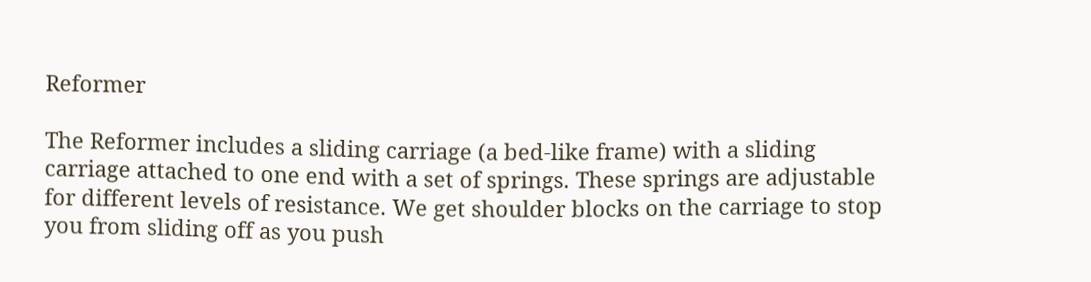Reformer

The Reformer includes a sliding carriage (a bed-like frame) with a sliding carriage attached to one end with a set of springs. These springs are adjustable for different levels of resistance. We get shoulder blocks on the carriage to stop you from sliding off as you push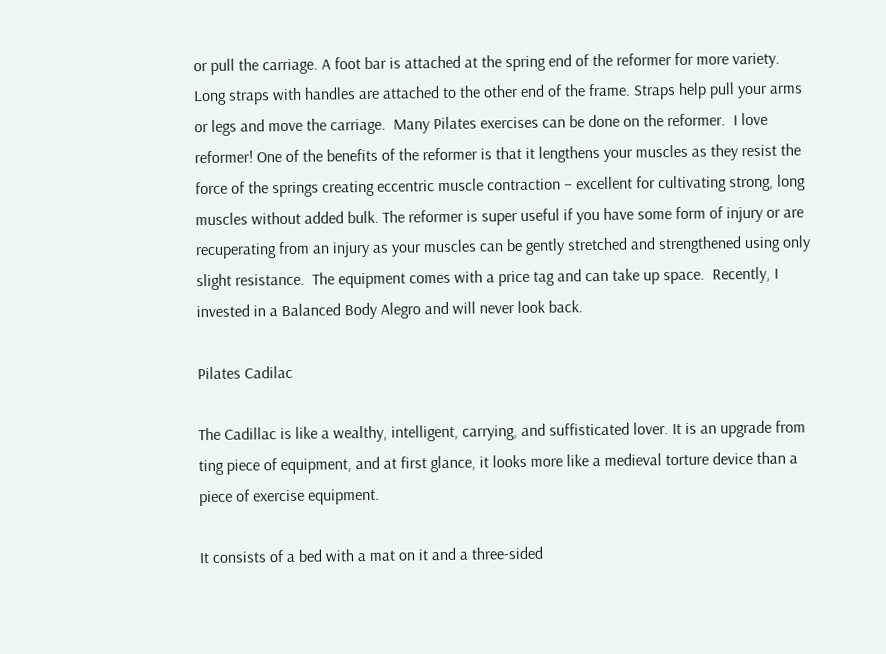or pull the carriage. A foot bar is attached at the spring end of the reformer for more variety.  Long straps with handles are attached to the other end of the frame. Straps help pull your arms or legs and move the carriage.  Many Pilates exercises can be done on the reformer.  I love reformer! One of the benefits of the reformer is that it lengthens your muscles as they resist the force of the springs creating eccentric muscle contraction – excellent for cultivating strong, long muscles without added bulk. The reformer is super useful if you have some form of injury or are recuperating from an injury as your muscles can be gently stretched and strengthened using only slight resistance.  The equipment comes with a price tag and can take up space.  Recently, I invested in a Balanced Body Alegro and will never look back.

Pilates Cadilac

The Cadillac is like a wealthy, intelligent, carrying, and suffisticated lover. It is an upgrade from ting piece of equipment, and at first glance, it looks more like a medieval torture device than a piece of exercise equipment.

It consists of a bed with a mat on it and a three-sided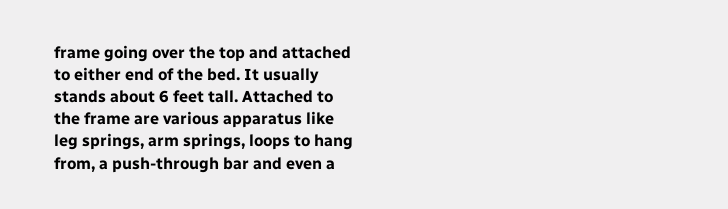frame going over the top and attached to either end of the bed. It usually stands about 6 feet tall. Attached to the frame are various apparatus like leg springs, arm springs, loops to hang from, a push-through bar and even a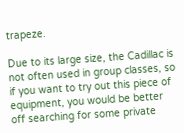trapeze.

Due to its large size, the Cadillac is not often used in group classes, so if you want to try out this piece of equipment, you would be better off searching for some private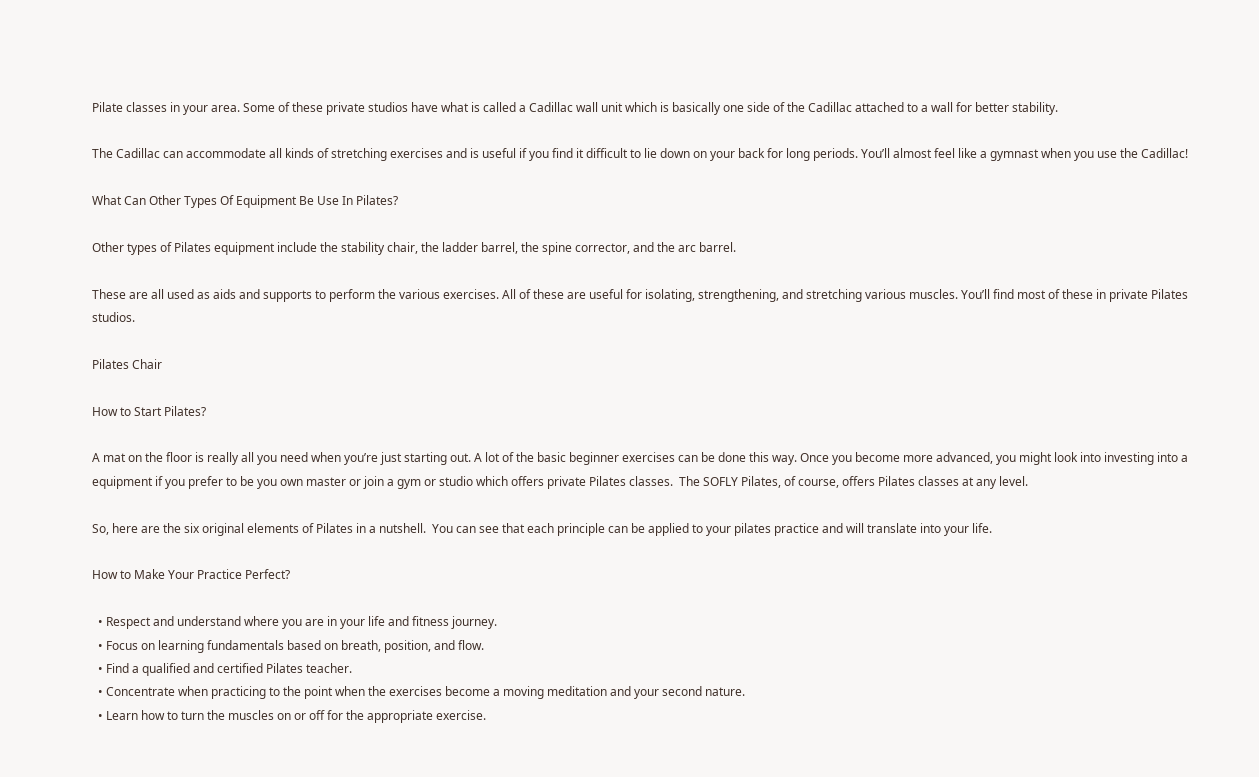Pilate classes in your area. Some of these private studios have what is called a Cadillac wall unit which is basically one side of the Cadillac attached to a wall for better stability.

The Cadillac can accommodate all kinds of stretching exercises and is useful if you find it difficult to lie down on your back for long periods. You’ll almost feel like a gymnast when you use the Cadillac!

What Can Other Types Of Equipment Be Use In Pilates?

Other types of Pilates equipment include the stability chair, the ladder barrel, the spine corrector, and the arc barrel.

These are all used as aids and supports to perform the various exercises. All of these are useful for isolating, strengthening, and stretching various muscles. You’ll find most of these in private Pilates studios.

Pilates Chair

How to Start Pilates?

A mat on the floor is really all you need when you’re just starting out. A lot of the basic beginner exercises can be done this way. Once you become more advanced, you might look into investing into a equipment if you prefer to be you own master or join a gym or studio which offers private Pilates classes.  The SOFLY Pilates, of course, offers Pilates classes at any level.

So, here are the six original elements of Pilates in a nutshell.  You can see that each principle can be applied to your pilates practice and will translate into your life.

How to Make Your Practice Perfect?

  • Respect and understand where you are in your life and fitness journey.
  • Focus on learning fundamentals based on breath, position, and flow.
  • Find a qualified and certified Pilates teacher.
  • Concentrate when practicing to the point when the exercises become a moving meditation and your second nature.
  • Learn how to turn the muscles on or off for the appropriate exercise.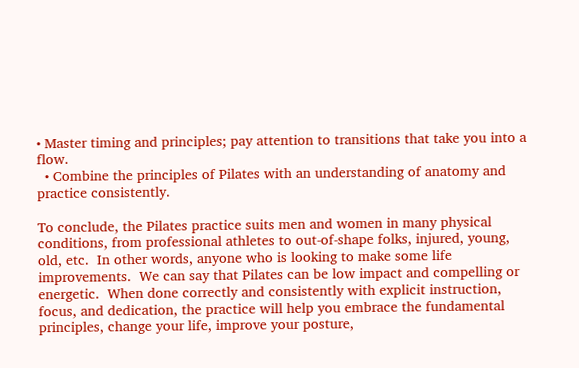• Master timing and principles; pay attention to transitions that take you into a flow.
  • Combine the principles of Pilates with an understanding of anatomy and practice consistently.

To conclude, the Pilates practice suits men and women in many physical conditions, from professional athletes to out-of-shape folks, injured, young, old, etc.  In other words, anyone who is looking to make some life improvements.  We can say that Pilates can be low impact and compelling or energetic.  When done correctly and consistently with explicit instruction, focus, and dedication, the practice will help you embrace the fundamental principles, change your life, improve your posture,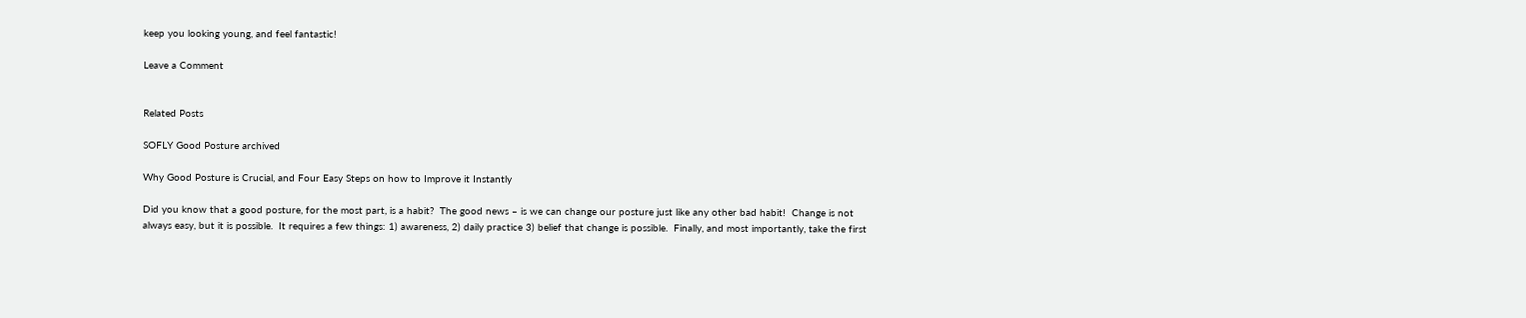keep you looking young, and feel fantastic!

Leave a Comment


Related Posts

SOFLY Good Posture archived

Why Good Posture is Crucial, and Four Easy Steps on how to Improve it Instantly

Did you know that a good posture, for the most part, is a habit?  The good news – is we can change our posture just like any other bad habit!  Change is not always easy, but it is possible.  It requires a few things: 1) awareness, 2) daily practice 3) belief that change is possible.  Finally, and most importantly, take the first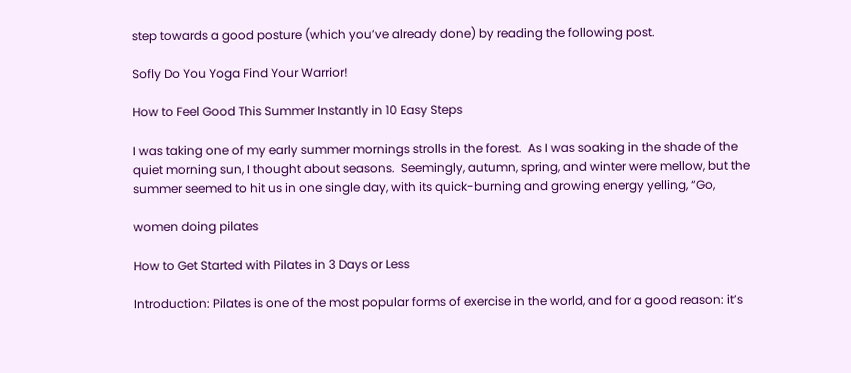step towards a good posture (which you’ve already done) by reading the following post.

Sofly Do You Yoga Find Your Warrior!

How to Feel Good This Summer Instantly in 10 Easy Steps

I was taking one of my early summer mornings strolls in the forest.  As I was soaking in the shade of the quiet morning sun, I thought about seasons.  Seemingly, autumn, spring, and winter were mellow, but the summer seemed to hit us in one single day, with its quick-burning and growing energy yelling, “Go,

women doing pilates

How to Get Started with Pilates in 3 Days or Less

Introduction: Pilates is one of the most popular forms of exercise in the world, and for a good reason: it’s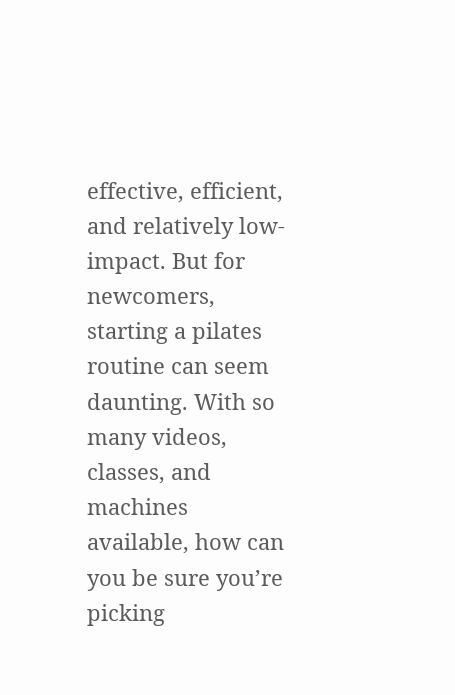effective, efficient, and relatively low-impact. But for newcomers, starting a pilates routine can seem daunting. With so many videos, classes, and machines available, how can you be sure you’re picking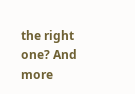the right one? And more